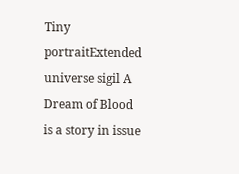Tiny portraitExtended universe sigil A Dream of Blood is a story in issue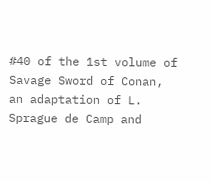#40 of the 1st volume of Savage Sword of Conan, an adaptation of L. Sprague de Camp and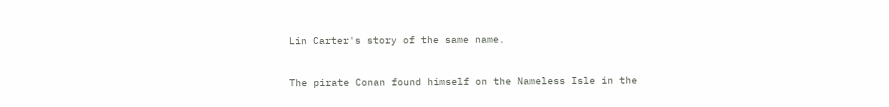Lin Carter's story of the same name.


The pirate Conan found himself on the Nameless Isle in the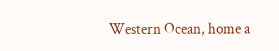Western Ocean, home a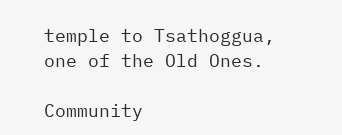temple to Tsathoggua, one of the Old Ones.

Community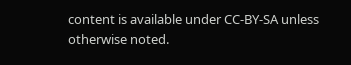content is available under CC-BY-SA unless otherwise noted.